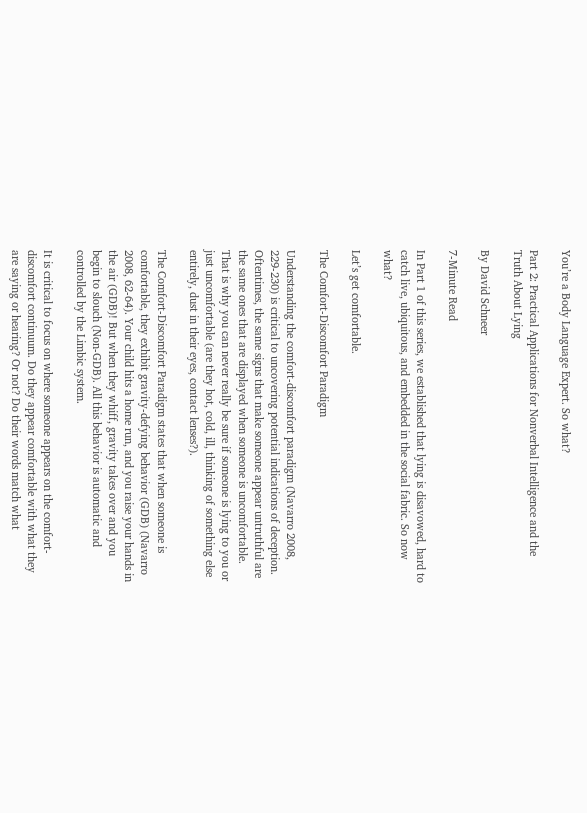You’re a Body Language Expert. So what?

Part 2: Practical Applications for Nonverbal Intelligence and the Truth About Lying

By David Schneer

7-Minute Read

In Part 1 of this series, we established that lying is disavowed, hard to catch live, ubiquitous, and embedded in the social fabric. So now what?

Let’s get comfortable.

The Comfort-Discomfort Paradigm

Understanding the comfort-discomfort paradigm (Navarro 2008, 229-230) is critical to uncovering potential indications of deception. Oftentimes, the same signs that make someone appear untruthful are the same ones that are displayed when someone is uncomfortable. That is why you can never really be sure if someone is lying to you or just uncomfortable (are they hot, cold, ill, thinking of something else entirely, dust in their eyes, contact lenses?).

The Comfort-Discomfort Paradigm states that when someone is comfortable, they exhibit gravity-defying behavior (GDB) (Navarro 2008, 62-64). Your child hits a home run, and you raise your hands in the air (GDB)! But when they whiff, gravity takes over and you begin to slouch (Non-GDB). All this behavior is automatic and controlled by the Limbic system.

It is critical to focus on where someone appears on the comfort-discomfort continuum. Do they appear comfortable with what they are saying or hearing? Or not? Do their words match what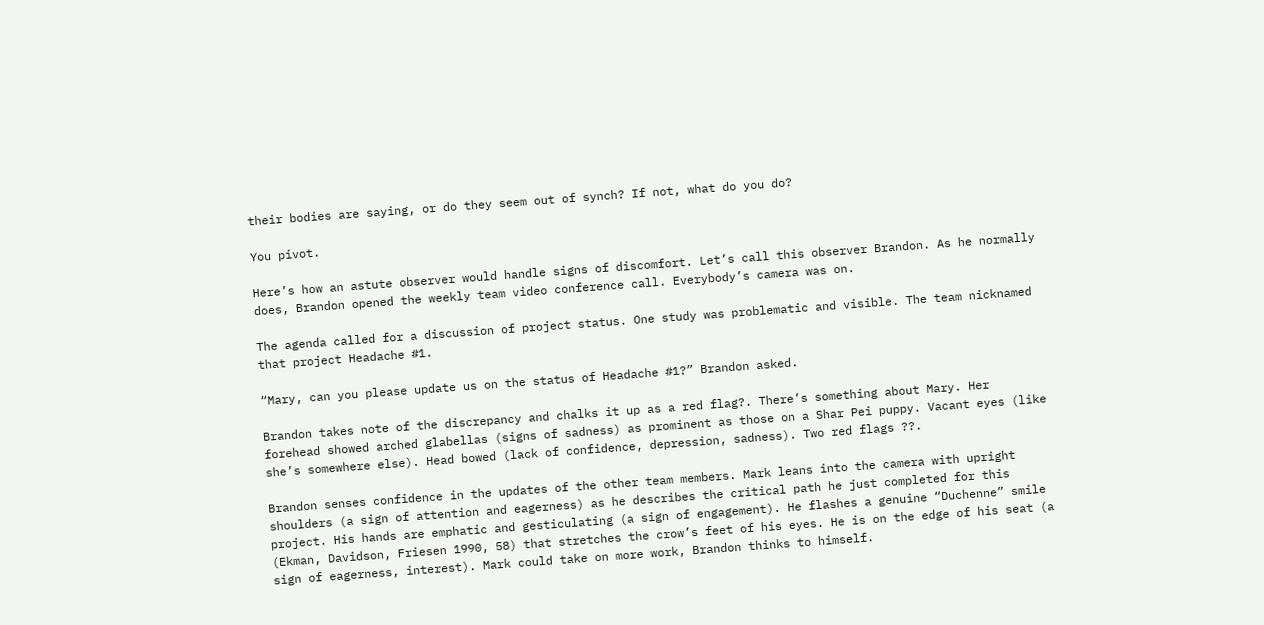their bodies are saying, or do they seem out of synch? If not, what do you do?

You pivot.

Here’s how an astute observer would handle signs of discomfort. Let’s call this observer Brandon. As he normally does, Brandon opened the weekly team video conference call. Everybody’s camera was on.

The agenda called for a discussion of project status. One study was problematic and visible. The team nicknamed that project Headache #1.

“Mary, can you please update us on the status of Headache #1?” Brandon asked.

Brandon takes note of the discrepancy and chalks it up as a red flag?. There’s something about Mary. Her forehead showed arched glabellas (signs of sadness) as prominent as those on a Shar Pei puppy. Vacant eyes (like she’s somewhere else). Head bowed (lack of confidence, depression, sadness). Two red flags ??.

Brandon senses confidence in the updates of the other team members. Mark leans into the camera with upright shoulders (a sign of attention and eagerness) as he describes the critical path he just completed for this project. His hands are emphatic and gesticulating (a sign of engagement). He flashes a genuine “Duchenne” smile (Ekman, Davidson, Friesen 1990, 58) that stretches the crow’s feet of his eyes. He is on the edge of his seat (a sign of eagerness, interest). Mark could take on more work, Brandon thinks to himself.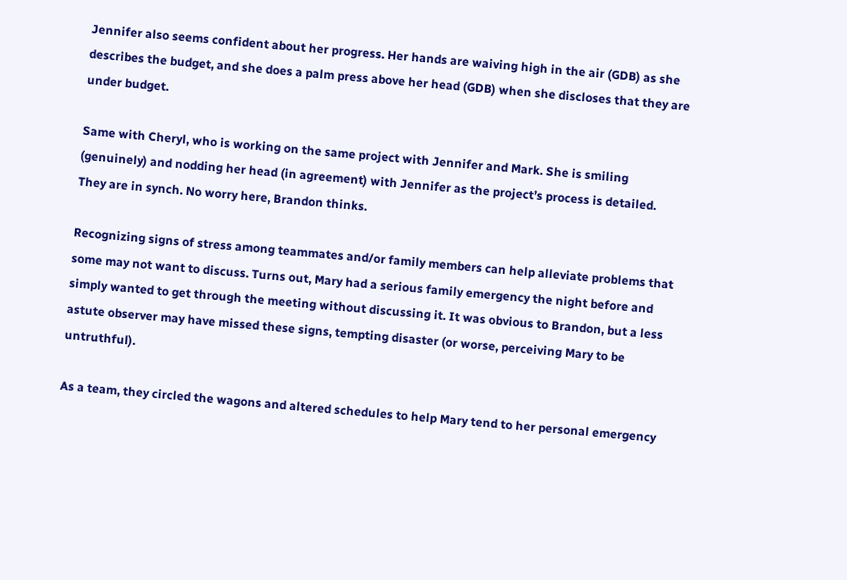Jennifer also seems confident about her progress. Her hands are waiving high in the air (GDB) as she describes the budget, and she does a palm press above her head (GDB) when she discloses that they are under budget.

Same with Cheryl, who is working on the same project with Jennifer and Mark. She is smiling (genuinely) and nodding her head (in agreement) with Jennifer as the project’s process is detailed. They are in synch. No worry here, Brandon thinks.

Recognizing signs of stress among teammates and/or family members can help alleviate problems that some may not want to discuss. Turns out, Mary had a serious family emergency the night before and simply wanted to get through the meeting without discussing it. It was obvious to Brandon, but a less astute observer may have missed these signs, tempting disaster (or worse, perceiving Mary to be untruthful).

As a team, they circled the wagons and altered schedules to help Mary tend to her personal emergency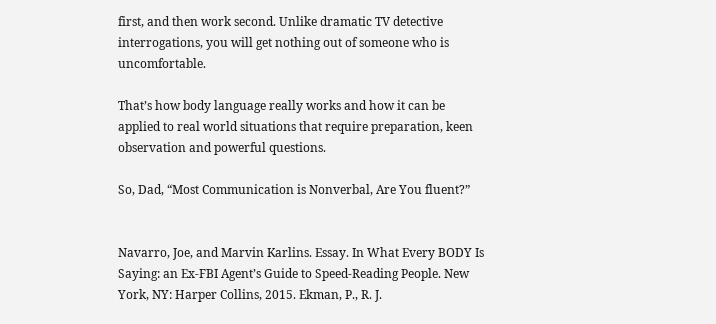first, and then work second. Unlike dramatic TV detective interrogations, you will get nothing out of someone who is uncomfortable.

That’s how body language really works and how it can be applied to real world situations that require preparation, keen observation and powerful questions.

So, Dad, “Most Communication is Nonverbal, Are You fluent?”


Navarro, Joe, and Marvin Karlins. Essay. In What Every BODY Is Saying: an Ex-FBI Agent’s Guide to Speed-Reading People. New York, NY: Harper Collins, 2015. Ekman, P., R. J.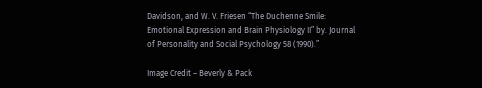Davidson, and W. V. Friesen “The Duchenne Smile: Emotional Expression and Brain Physiology II” by. Journal of Personality and Social Psychology 58 (1990).”

Image Credit – Beverly & Pack